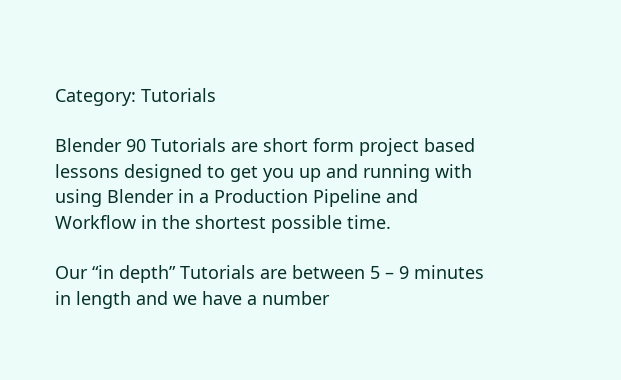Category: Tutorials

Blender 90 Tutorials are short form project based lessons designed to get you up and running with using Blender in a Production Pipeline and Workflow in the shortest possible time.

Our “in depth” Tutorials are between 5 – 9 minutes in length and we have a number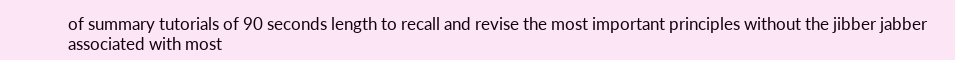of summary tutorials of 90 seconds length to recall and revise the most important principles without the jibber jabber associated with most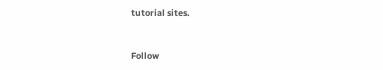tutorial sites.


Follow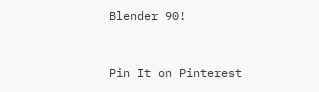Blender 90!


Pin It on Pinterest